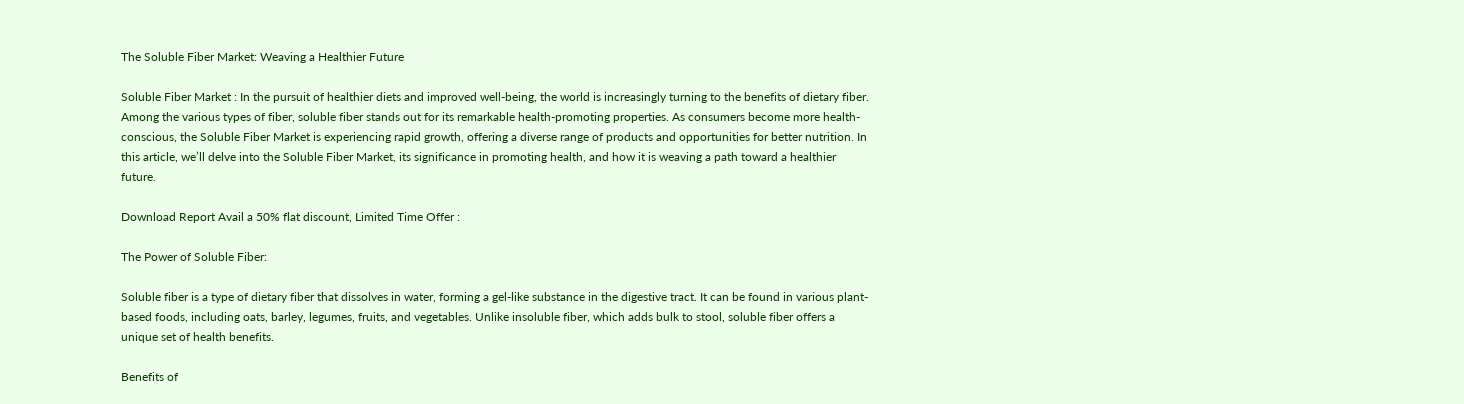The Soluble Fiber Market: Weaving a Healthier Future

Soluble Fiber Market : In the pursuit of healthier diets and improved well-being, the world is increasingly turning to the benefits of dietary fiber. Among the various types of fiber, soluble fiber stands out for its remarkable health-promoting properties. As consumers become more health-conscious, the Soluble Fiber Market is experiencing rapid growth, offering a diverse range of products and opportunities for better nutrition. In this article, we’ll delve into the Soluble Fiber Market, its significance in promoting health, and how it is weaving a path toward a healthier future.

Download Report Avail a 50% flat discount, Limited Time Offer :

The Power of Soluble Fiber:

Soluble fiber is a type of dietary fiber that dissolves in water, forming a gel-like substance in the digestive tract. It can be found in various plant-based foods, including oats, barley, legumes, fruits, and vegetables. Unlike insoluble fiber, which adds bulk to stool, soluble fiber offers a unique set of health benefits.

Benefits of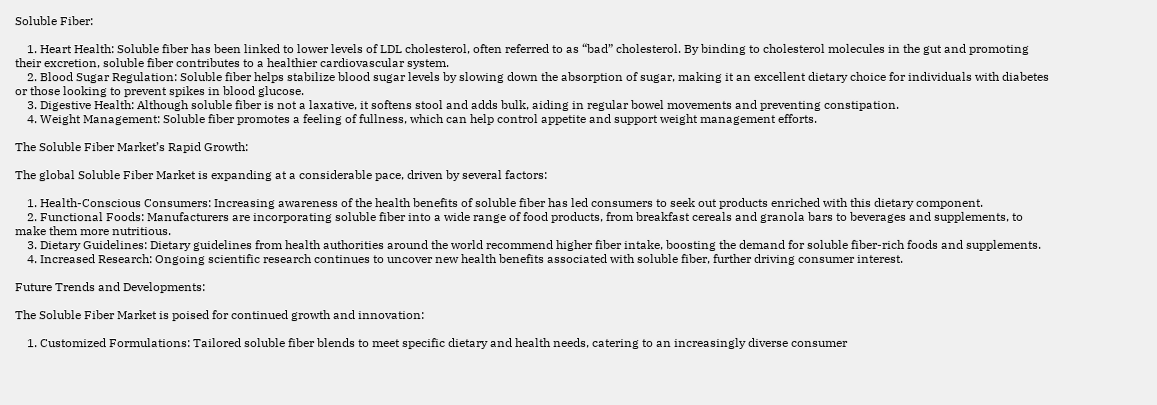Soluble Fiber:

    1. Heart Health: Soluble fiber has been linked to lower levels of LDL cholesterol, often referred to as “bad” cholesterol. By binding to cholesterol molecules in the gut and promoting their excretion, soluble fiber contributes to a healthier cardiovascular system.
    2. Blood Sugar Regulation: Soluble fiber helps stabilize blood sugar levels by slowing down the absorption of sugar, making it an excellent dietary choice for individuals with diabetes or those looking to prevent spikes in blood glucose.
    3. Digestive Health: Although soluble fiber is not a laxative, it softens stool and adds bulk, aiding in regular bowel movements and preventing constipation.
    4. Weight Management: Soluble fiber promotes a feeling of fullness, which can help control appetite and support weight management efforts.

The Soluble Fiber Market’s Rapid Growth:

The global Soluble Fiber Market is expanding at a considerable pace, driven by several factors:

    1. Health-Conscious Consumers: Increasing awareness of the health benefits of soluble fiber has led consumers to seek out products enriched with this dietary component.
    2. Functional Foods: Manufacturers are incorporating soluble fiber into a wide range of food products, from breakfast cereals and granola bars to beverages and supplements, to make them more nutritious.
    3. Dietary Guidelines: Dietary guidelines from health authorities around the world recommend higher fiber intake, boosting the demand for soluble fiber-rich foods and supplements.
    4. Increased Research: Ongoing scientific research continues to uncover new health benefits associated with soluble fiber, further driving consumer interest.

Future Trends and Developments:

The Soluble Fiber Market is poised for continued growth and innovation:

    1. Customized Formulations: Tailored soluble fiber blends to meet specific dietary and health needs, catering to an increasingly diverse consumer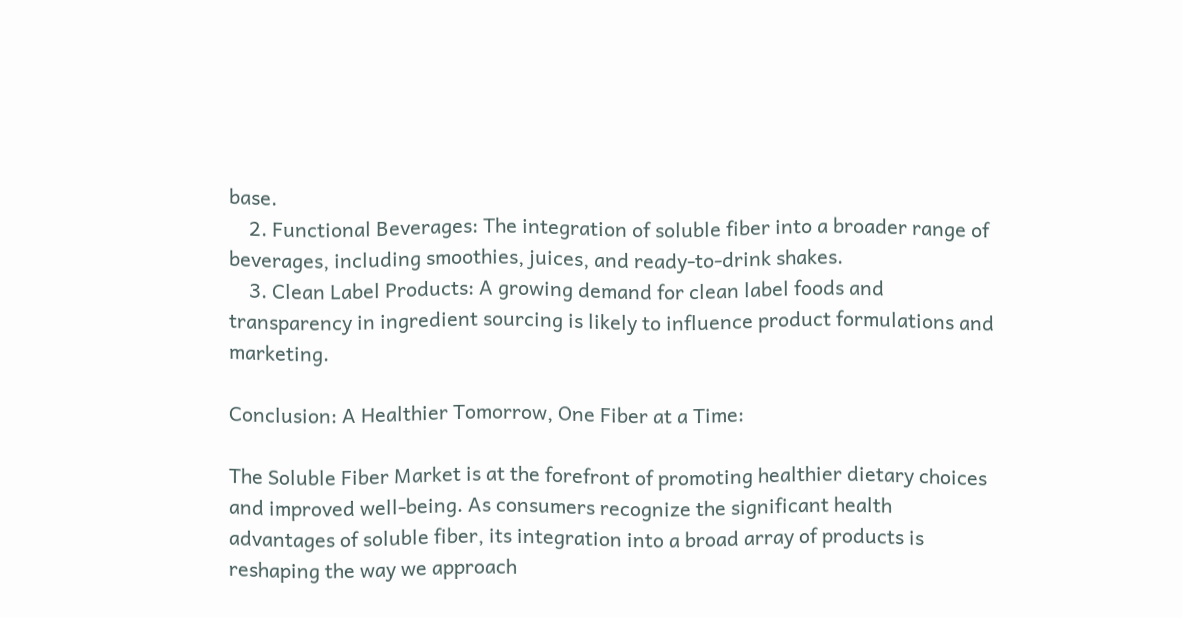base.
    2. Functional Beverages: The integration of soluble fiber into a broader range of beverages, including smoothies, juices, and ready-to-drink shakes.
    3. Clean Label Products: A growing demand for clean label foods and transparency in ingredient sourcing is likely to influence product formulations and marketing.

Conclusion: A Healthier Tomorrow, One Fiber at a Time:

The Soluble Fiber Market is at the forefront of promoting healthier dietary choices and improved well-being. As consumers recognize the significant health advantages of soluble fiber, its integration into a broad array of products is reshaping the way we approach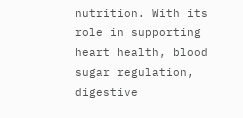nutrition. With its role in supporting heart health, blood sugar regulation, digestive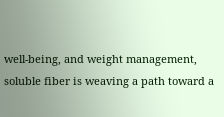well-being, and weight management, soluble fiber is weaving a path toward a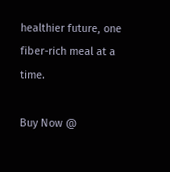healthier future, one fiber-rich meal at a time.

Buy Now @